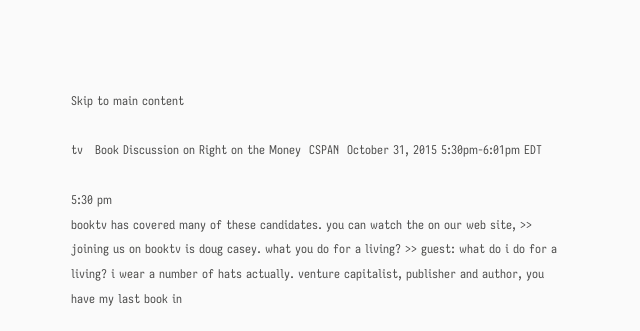Skip to main content

tv   Book Discussion on Right on the Money  CSPAN  October 31, 2015 5:30pm-6:01pm EDT

5:30 pm
booktv has covered many of these candidates. you can watch the on our web site, >> joining us on booktv is doug casey. what you do for a living? >> guest: what do i do for a living? i wear a number of hats actually. venture capitalist, publisher and author, you have my last book in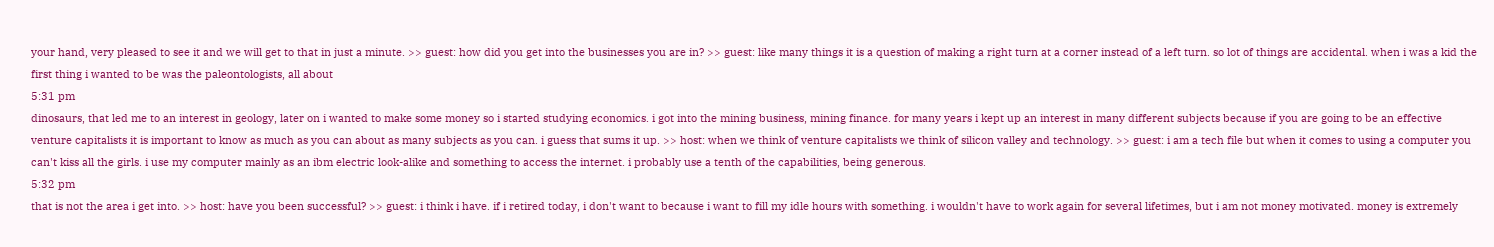your hand, very pleased to see it and we will get to that in just a minute. >> guest: how did you get into the businesses you are in? >> guest: like many things it is a question of making a right turn at a corner instead of a left turn. so lot of things are accidental. when i was a kid the first thing i wanted to be was the paleontologists, all about
5:31 pm
dinosaurs, that led me to an interest in geology, later on i wanted to make some money so i started studying economics. i got into the mining business, mining finance. for many years i kept up an interest in many different subjects because if you are going to be an effective venture capitalists it is important to know as much as you can about as many subjects as you can. i guess that sums it up. >> host: when we think of venture capitalists we think of silicon valley and technology. >> guest: i am a tech file but when it comes to using a computer you can't kiss all the girls. i use my computer mainly as an ibm electric look-alike and something to access the internet. i probably use a tenth of the capabilities, being generous.
5:32 pm
that is not the area i get into. >> host: have you been successful? >> guest: i think i have. if i retired today, i don't want to because i want to fill my idle hours with something. i wouldn't have to work again for several lifetimes, but i am not money motivated. money is extremely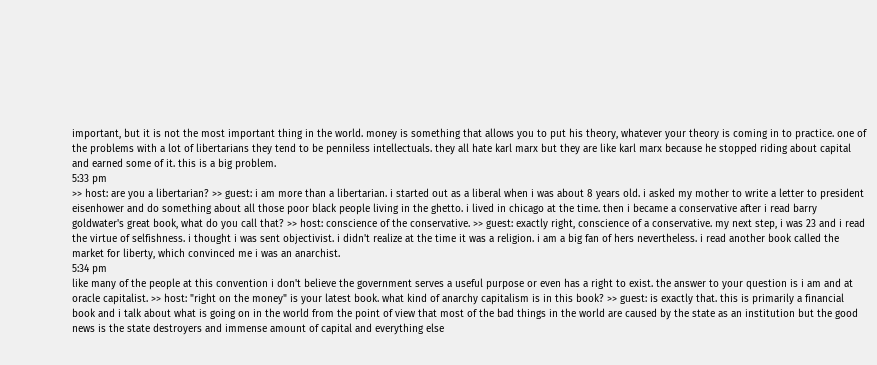important, but it is not the most important thing in the world. money is something that allows you to put his theory, whatever your theory is coming in to practice. one of the problems with a lot of libertarians they tend to be penniless intellectuals. they all hate karl marx but they are like karl marx because he stopped riding about capital and earned some of it. this is a big problem.
5:33 pm
>> host: are you a libertarian? >> guest: i am more than a libertarian. i started out as a liberal when i was about 8 years old. i asked my mother to write a letter to president eisenhower and do something about all those poor black people living in the ghetto. i lived in chicago at the time. then i became a conservative after i read barry goldwater's great book, what do you call that? >> host: conscience of the conservative. >> guest: exactly right, conscience of a conservative. my next step, i was 23 and i read the virtue of selfishness. i thought i was sent objectivist. i didn't realize at the time it was a religion. i am a big fan of hers nevertheless. i read another book called the market for liberty, which convinced me i was an anarchist.
5:34 pm
like many of the people at this convention i don't believe the government serves a useful purpose or even has a right to exist. the answer to your question is i am and at oracle capitalist. >> host: "right on the money" is your latest book. what kind of anarchy capitalism is in this book? >> guest: is exactly that. this is primarily a financial book and i talk about what is going on in the world from the point of view that most of the bad things in the world are caused by the state as an institution but the good news is the state destroyers and immense amount of capital and everything else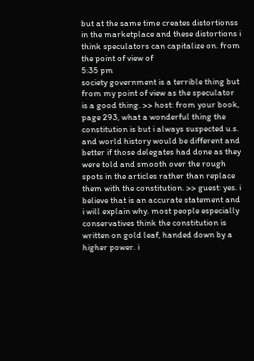but at the same time creates distortionss in the marketplace and these distortions i think speculators can capitalize on. from the point of view of
5:35 pm
society government is a terrible thing but from my point of view as the speculator is a good thing. >> host: from your book, page 293, what a wonderful thing the constitution is but i always suspected u.s. and world history would be different and better if those delegates had done as they were told and smooth over the rough spots in the articles rather than replace them with the constitution. >> guest: yes. i believe that is an accurate statement and i will explain why. most people especially conservatives think the constitution is written on gold leaf, handed down by a higher power. i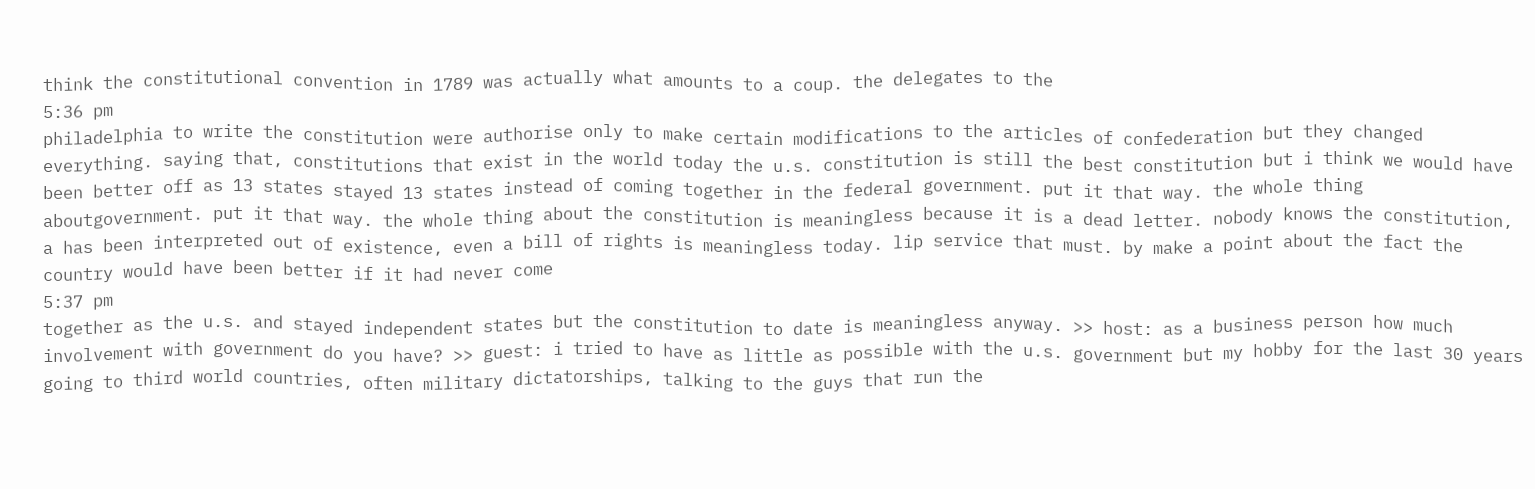think the constitutional convention in 1789 was actually what amounts to a coup. the delegates to the
5:36 pm
philadelphia to write the constitution were authorise only to make certain modifications to the articles of confederation but they changed everything. saying that, constitutions that exist in the world today the u.s. constitution is still the best constitution but i think we would have been better off as 13 states stayed 13 states instead of coming together in the federal government. put it that way. the whole thing aboutgovernment. put it that way. the whole thing about the constitution is meaningless because it is a dead letter. nobody knows the constitution, a has been interpreted out of existence, even a bill of rights is meaningless today. lip service that must. by make a point about the fact the country would have been better if it had never come
5:37 pm
together as the u.s. and stayed independent states but the constitution to date is meaningless anyway. >> host: as a business person how much involvement with government do you have? >> guest: i tried to have as little as possible with the u.s. government but my hobby for the last 30 years going to third world countries, often military dictatorships, talking to the guys that run the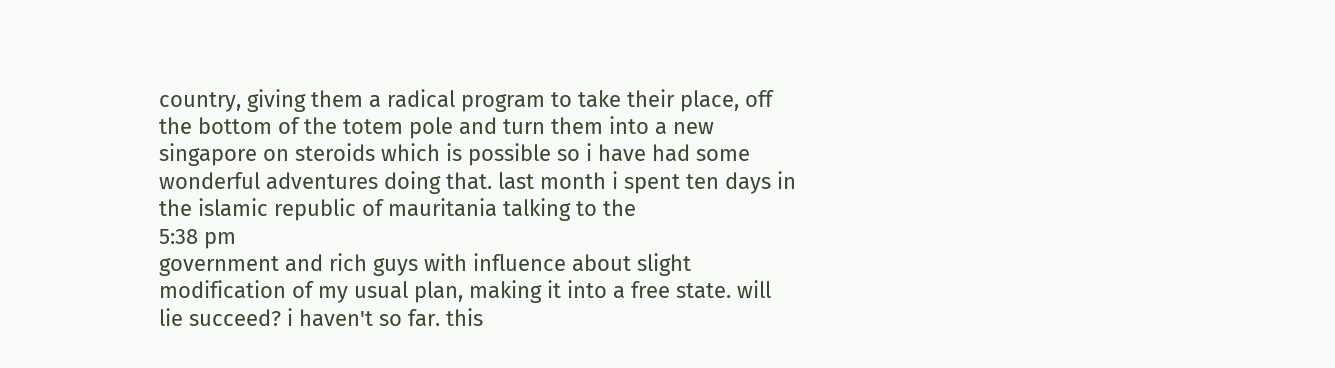country, giving them a radical program to take their place, off the bottom of the totem pole and turn them into a new singapore on steroids which is possible so i have had some wonderful adventures doing that. last month i spent ten days in the islamic republic of mauritania talking to the
5:38 pm
government and rich guys with influence about slight modification of my usual plan, making it into a free state. will lie succeed? i haven't so far. this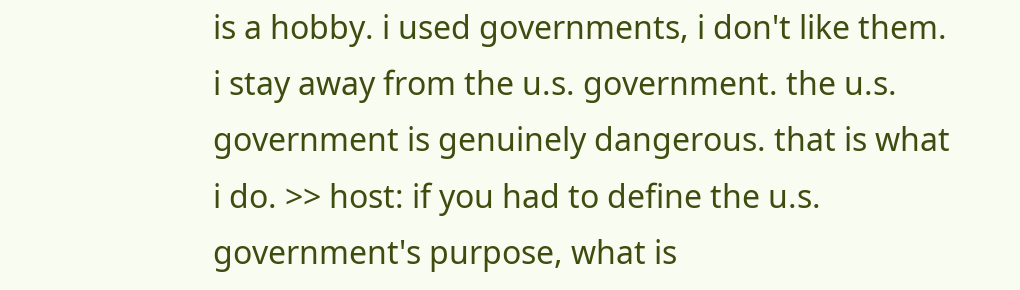is a hobby. i used governments, i don't like them. i stay away from the u.s. government. the u.s. government is genuinely dangerous. that is what i do. >> host: if you had to define the u.s. government's purpose, what is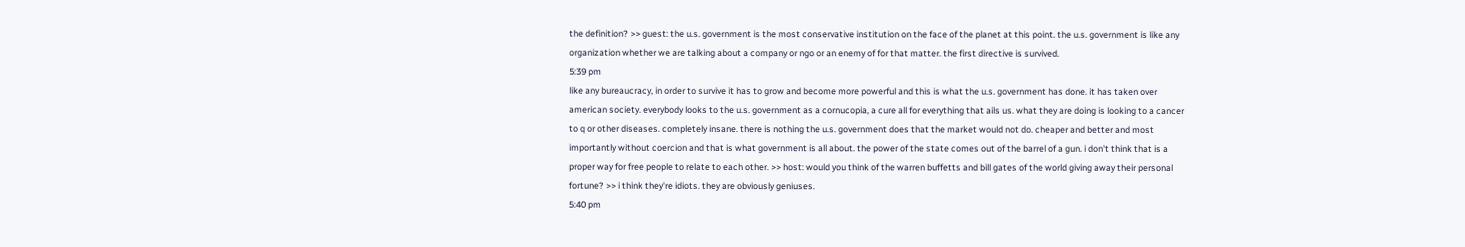the definition? >> guest: the u.s. government is the most conservative institution on the face of the planet at this point. the u.s. government is like any organization whether we are talking about a company or ngo or an enemy of for that matter. the first directive is survived.
5:39 pm
like any bureaucracy, in order to survive it has to grow and become more powerful and this is what the u.s. government has done. it has taken over american society. everybody looks to the u.s. government as a cornucopia, a cure all for everything that ails us. what they are doing is looking to a cancer to q or other diseases. completely insane. there is nothing the u.s. government does that the market would not do. cheaper and better and most importantly without coercion and that is what government is all about. the power of the state comes out of the barrel of a gun. i don't think that is a proper way for free people to relate to each other. >> host: would you think of the warren buffetts and bill gates of the world giving away their personal fortune? >> i think they're idiots. they are obviously geniuses.
5:40 pm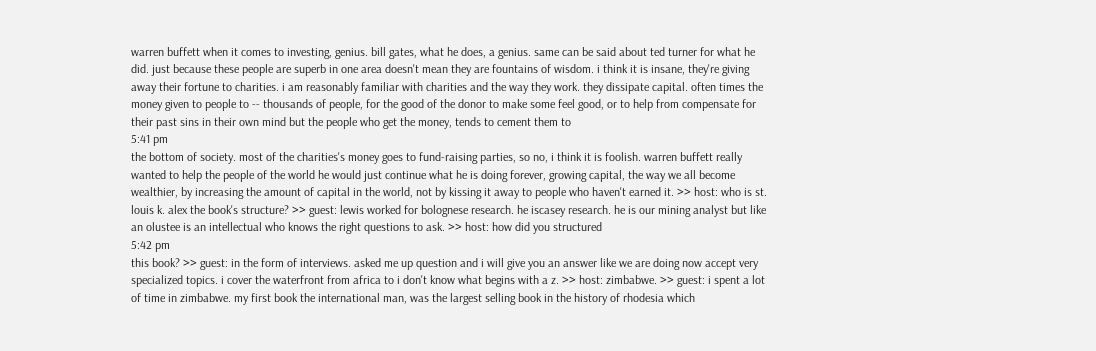warren buffett when it comes to investing, genius. bill gates, what he does, a genius. same can be said about ted turner for what he did. just because these people are superb in one area doesn't mean they are fountains of wisdom. i think it is insane, they're giving away their fortune to charities. i am reasonably familiar with charities and the way they work. they dissipate capital. often times the money given to people to -- thousands of people, for the good of the donor to make some feel good, or to help from compensate for their past sins in their own mind but the people who get the money, tends to cement them to
5:41 pm
the bottom of society. most of the charities's money goes to fund-raising parties, so no, i think it is foolish. warren buffett really wanted to help the people of the world he would just continue what he is doing forever, growing capital, the way we all become wealthier, by increasing the amount of capital in the world, not by kissing it away to people who haven't earned it. >> host: who is st. louis k. alex the book's structure? >> guest: lewis worked for bolognese research. he iscasey research. he is our mining analyst but like an olustee is an intellectual who knows the right questions to ask. >> host: how did you structured
5:42 pm
this book? >> guest: in the form of interviews. asked me up question and i will give you an answer like we are doing now accept very specialized topics. i cover the waterfront from africa to i don't know what begins with a z. >> host: zimbabwe. >> guest: i spent a lot of time in zimbabwe. my first book the international man, was the largest selling book in the history of rhodesia which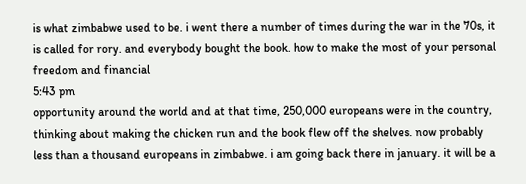is what zimbabwe used to be. i went there a number of times during the war in the 70s, it is called for rory. and everybody bought the book. how to make the most of your personal freedom and financial
5:43 pm
opportunity around the world and at that time, 250,000 europeans were in the country, thinking about making the chicken run and the book flew off the shelves. now probably less than a thousand europeans in zimbabwe. i am going back there in january. it will be a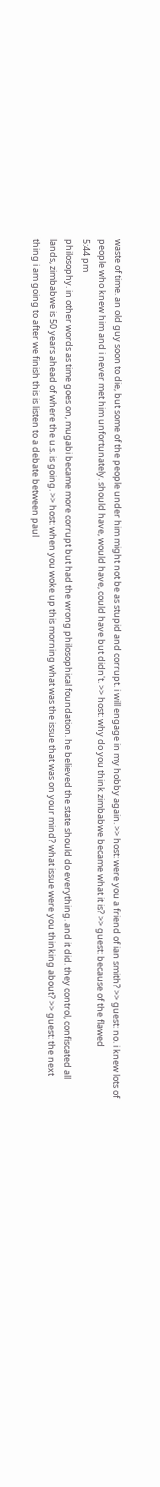waste of time. an old guy soon to die, but some of the people under him might not be as stupid and corrupt. i will engage in my hobby again. >> host: were you a friend of ian smith? >> guest: no. i knew lots of people who knew him and i never met him unfortunately. should have, would have, could have but didn't. >> host: why do you think zimbabwe became what it is? >> guest: because of the flawed
5:44 pm
philosophy. in other words as time goes on, mugabi became more corrupt but had the wrong philosophical foundation. he believed the state should do everything. and it did. they control, confiscated all lands, zimbabwe is 50 years ahead of where the u.s. is going. >> host: when you woke up this morning what was the issue that was on your mind? what issue were you thinking about? >> guest: the next thing i am going to after we finish this is listen to a debate between paul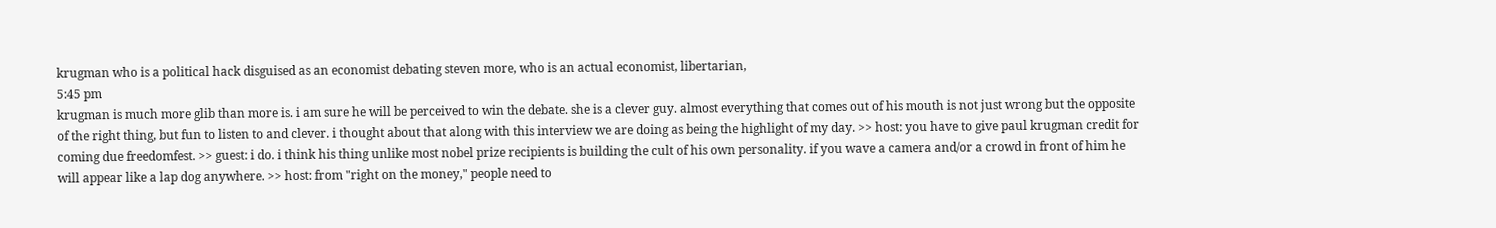krugman who is a political hack disguised as an economist debating steven more, who is an actual economist, libertarian,
5:45 pm
krugman is much more glib than more is. i am sure he will be perceived to win the debate. she is a clever guy. almost everything that comes out of his mouth is not just wrong but the opposite of the right thing, but fun to listen to and clever. i thought about that along with this interview we are doing as being the highlight of my day. >> host: you have to give paul krugman credit for coming due freedomfest. >> guest: i do. i think his thing unlike most nobel prize recipients is building the cult of his own personality. if you wave a camera and/or a crowd in front of him he will appear like a lap dog anywhere. >> host: from "right on the money," people need to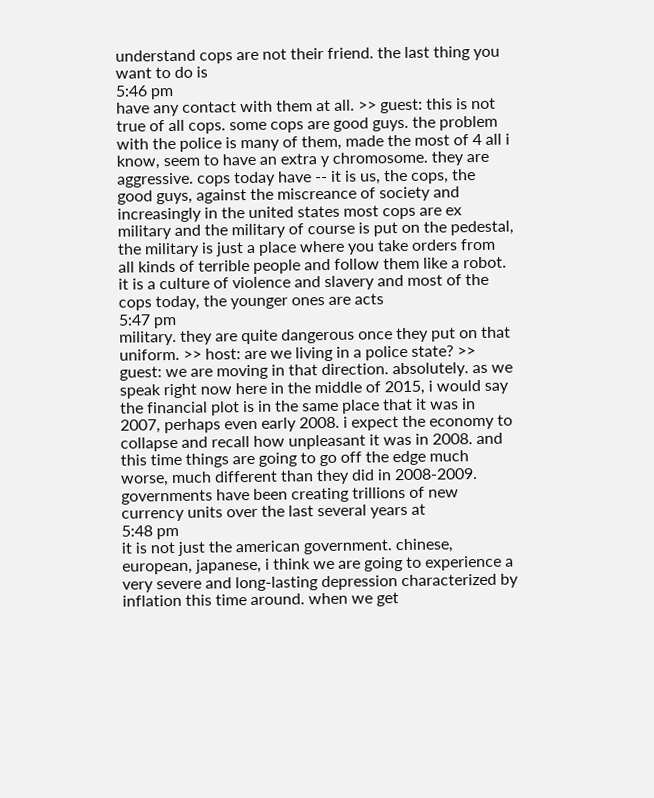understand cops are not their friend. the last thing you want to do is
5:46 pm
have any contact with them at all. >> guest: this is not true of all cops. some cops are good guys. the problem with the police is many of them, made the most of 4 all i know, seem to have an extra y chromosome. they are aggressive. cops today have -- it is us, the cops, the good guys, against the miscreance of society and increasingly in the united states most cops are ex military and the military of course is put on the pedestal, the military is just a place where you take orders from all kinds of terrible people and follow them like a robot. it is a culture of violence and slavery and most of the cops today, the younger ones are acts
5:47 pm
military. they are quite dangerous once they put on that uniform. >> host: are we living in a police state? >> guest: we are moving in that direction. absolutely. as we speak right now here in the middle of 2015, i would say the financial plot is in the same place that it was in 2007, perhaps even early 2008. i expect the economy to collapse and recall how unpleasant it was in 2008. and this time things are going to go off the edge much worse, much different than they did in 2008-2009. governments have been creating trillions of new currency units over the last several years at
5:48 pm
it is not just the american government. chinese, european, japanese, i think we are going to experience a very severe and long-lasting depression characterized by inflation this time around. when we get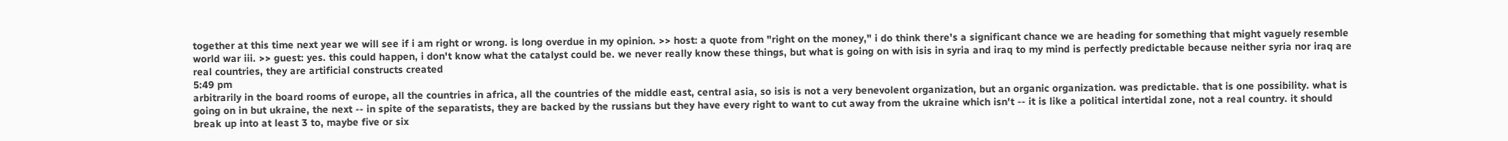together at this time next year we will see if i am right or wrong. is long overdue in my opinion. >> host: a quote from "right on the money," i do think there's a significant chance we are heading for something that might vaguely resemble world war iii. >> guest: yes. this could happen, i don't know what the catalyst could be. we never really know these things, but what is going on with isis in syria and iraq to my mind is perfectly predictable because neither syria nor iraq are real countries, they are artificial constructs created
5:49 pm
arbitrarily in the board rooms of europe, all the countries in africa, all the countries of the middle east, central asia, so isis is not a very benevolent organization, but an organic organization. was predictable. that is one possibility. what is going on in but ukraine, the next -- in spite of the separatists, they are backed by the russians but they have every right to want to cut away from the ukraine which isn't -- it is like a political intertidal zone, not a real country. it should break up into at least 3 to, maybe five or six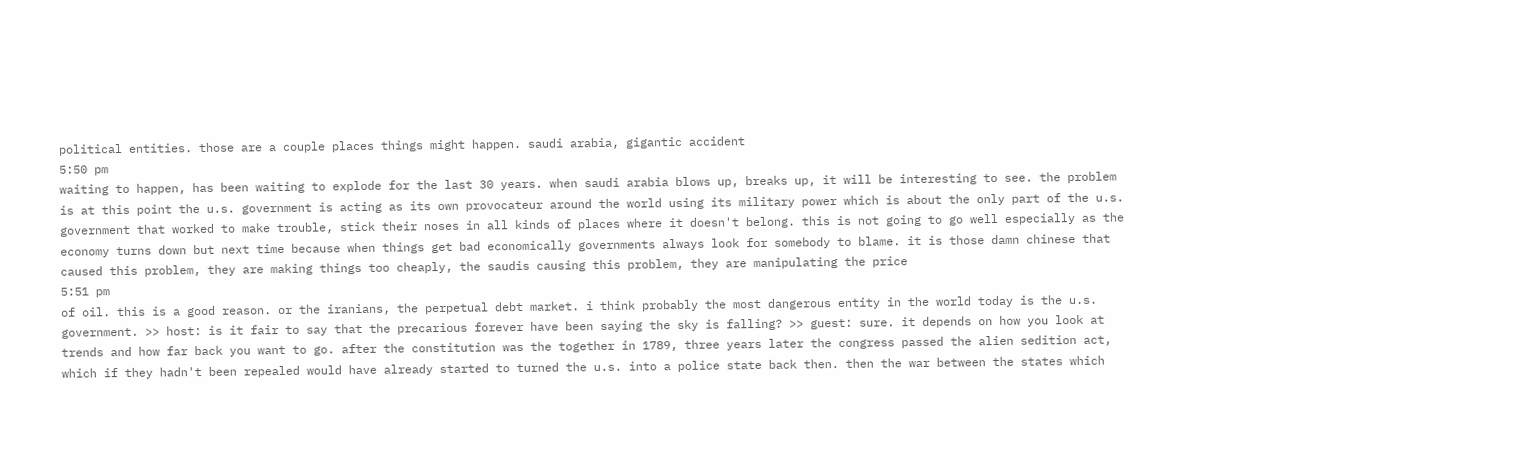political entities. those are a couple places things might happen. saudi arabia, gigantic accident
5:50 pm
waiting to happen, has been waiting to explode for the last 30 years. when saudi arabia blows up, breaks up, it will be interesting to see. the problem is at this point the u.s. government is acting as its own provocateur around the world using its military power which is about the only part of the u.s. government that worked to make trouble, stick their noses in all kinds of places where it doesn't belong. this is not going to go well especially as the economy turns down but next time because when things get bad economically governments always look for somebody to blame. it is those damn chinese that caused this problem, they are making things too cheaply, the saudis causing this problem, they are manipulating the price
5:51 pm
of oil. this is a good reason. or the iranians, the perpetual debt market. i think probably the most dangerous entity in the world today is the u.s. government. >> host: is it fair to say that the precarious forever have been saying the sky is falling? >> guest: sure. it depends on how you look at trends and how far back you want to go. after the constitution was the together in 1789, three years later the congress passed the alien sedition act, which if they hadn't been repealed would have already started to turned the u.s. into a police state back then. then the war between the states which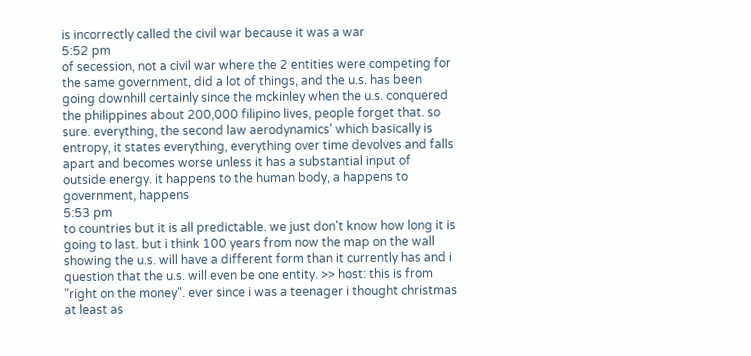is incorrectly called the civil war because it was a war
5:52 pm
of secession, not a civil war where the 2 entities were competing for the same government, did a lot of things, and the u.s. has been going downhill certainly since the mckinley when the u.s. conquered the philippines about 200,000 filipino lives, people forget that. so sure. everything, the second law aerodynamics' which basically is entropy, it states everything, everything over time devolves and falls apart and becomes worse unless it has a substantial input of outside energy. it happens to the human body, a happens to government, happens
5:53 pm
to countries but it is all predictable. we just don't know how long it is going to last. but i think 100 years from now the map on the wall showing the u.s. will have a different form than it currently has and i question that the u.s. will even be one entity. >> host: this is from "right on the money". ever since i was a teenager i thought christmas at least as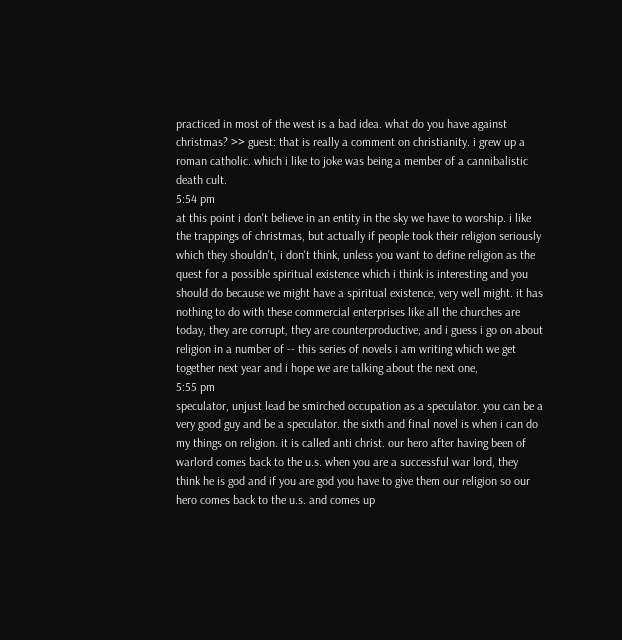practiced in most of the west is a bad idea. what do you have against christmas? >> guest: that is really a comment on christianity. i grew up a roman catholic. which i like to joke was being a member of a cannibalistic death cult.
5:54 pm
at this point i don't believe in an entity in the sky we have to worship. i like the trappings of christmas, but actually if people took their religion seriously which they shouldn't, i don't think, unless you want to define religion as the quest for a possible spiritual existence which i think is interesting and you should do because we might have a spiritual existence, very well might. it has nothing to do with these commercial enterprises like all the churches are today, they are corrupt, they are counterproductive, and i guess i go on about religion in a number of -- this series of novels i am writing which we get together next year and i hope we are talking about the next one,
5:55 pm
speculator, unjust lead be smirched occupation as a speculator. you can be a very good guy and be a speculator. the sixth and final novel is when i can do my things on religion. it is called anti christ. our hero after having been of warlord comes back to the u.s. when you are a successful war lord, they think he is god and if you are god you have to give them our religion so our hero comes back to the u.s. and comes up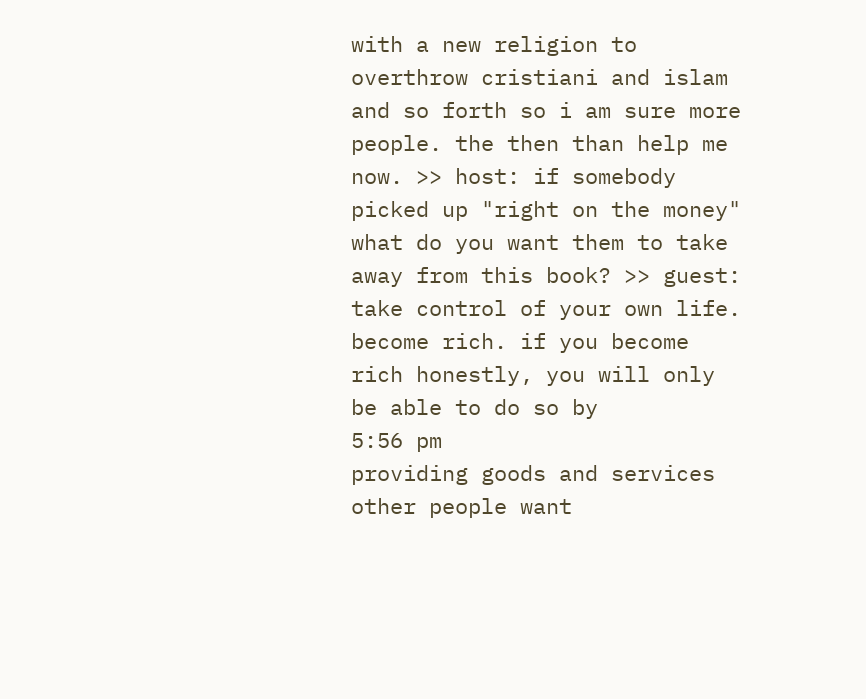with a new religion to overthrow cristiani and islam and so forth so i am sure more people. the then than help me now. >> host: if somebody picked up "right on the money" what do you want them to take away from this book? >> guest: take control of your own life. become rich. if you become rich honestly, you will only be able to do so by
5:56 pm
providing goods and services other people want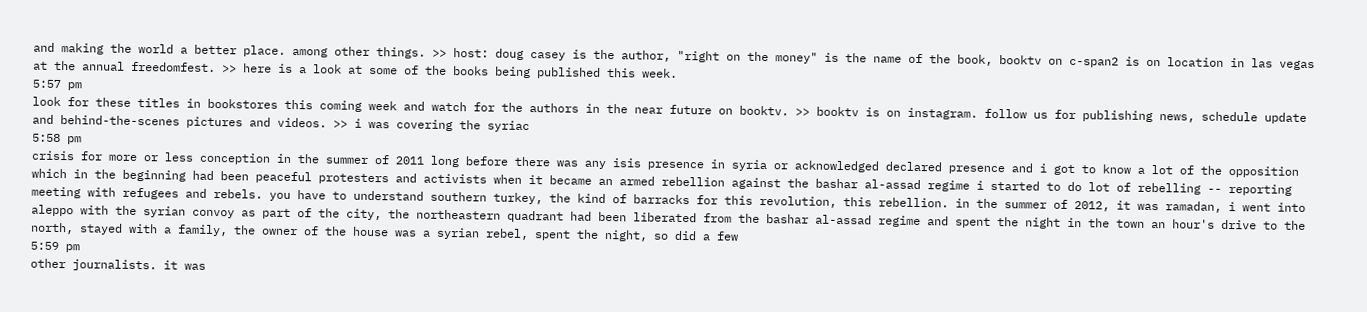and making the world a better place. among other things. >> host: doug casey is the author, "right on the money" is the name of the book, booktv on c-span2 is on location in las vegas at the annual freedomfest. >> here is a look at some of the books being published this week.
5:57 pm
look for these titles in bookstores this coming week and watch for the authors in the near future on booktv. >> booktv is on instagram. follow us for publishing news, schedule update and behind-the-scenes pictures and videos. >> i was covering the syriac
5:58 pm
crisis for more or less conception in the summer of 2011 long before there was any isis presence in syria or acknowledged declared presence and i got to know a lot of the opposition which in the beginning had been peaceful protesters and activists when it became an armed rebellion against the bashar al-assad regime i started to do lot of rebelling -- reporting meeting with refugees and rebels. you have to understand southern turkey, the kind of barracks for this revolution, this rebellion. in the summer of 2012, it was ramadan, i went into aleppo with the syrian convoy as part of the city, the northeastern quadrant had been liberated from the bashar al-assad regime and spent the night in the town an hour's drive to the north, stayed with a family, the owner of the house was a syrian rebel, spent the night, so did a few
5:59 pm
other journalists. it was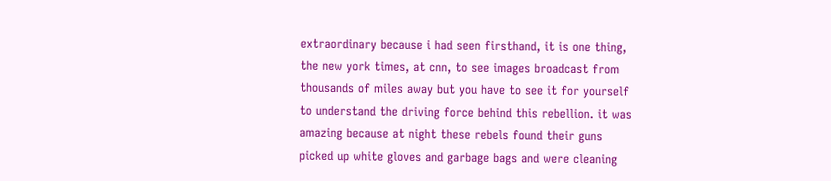extraordinary because i had seen firsthand, it is one thing, the new york times, at cnn, to see images broadcast from thousands of miles away but you have to see it for yourself to understand the driving force behind this rebellion. it was amazing because at night these rebels found their guns picked up white gloves and garbage bags and were cleaning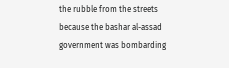the rubble from the streets because the bashar al-assad government was bombarding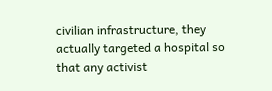civilian infrastructure, they actually targeted a hospital so that any activist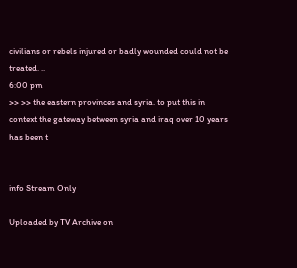civilians or rebels injured or badly wounded could not be treated. ..
6:00 pm
>> >> the eastern provinces and syria. to put this in context the gateway between syria and iraq over 10 years has been t


info Stream Only

Uploaded by TV Archive on